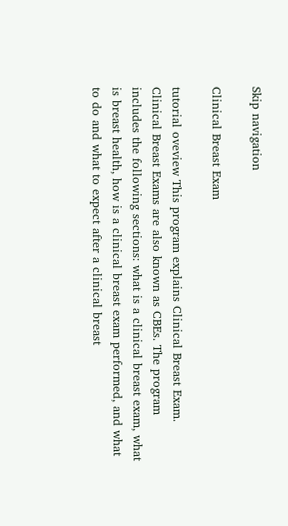Skip navigation

Clinical Breast Exam

tutorial oveview This program explains Clinical Breast Exam. Clinical Breast Exams are also known as CBEs. The program includes the following sections: what is a clinical breast exam, what is breast health, how is a clinical breast exam performed, and what to do and what to expect after a clinical breast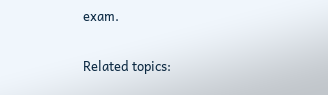exam.

Related topics: